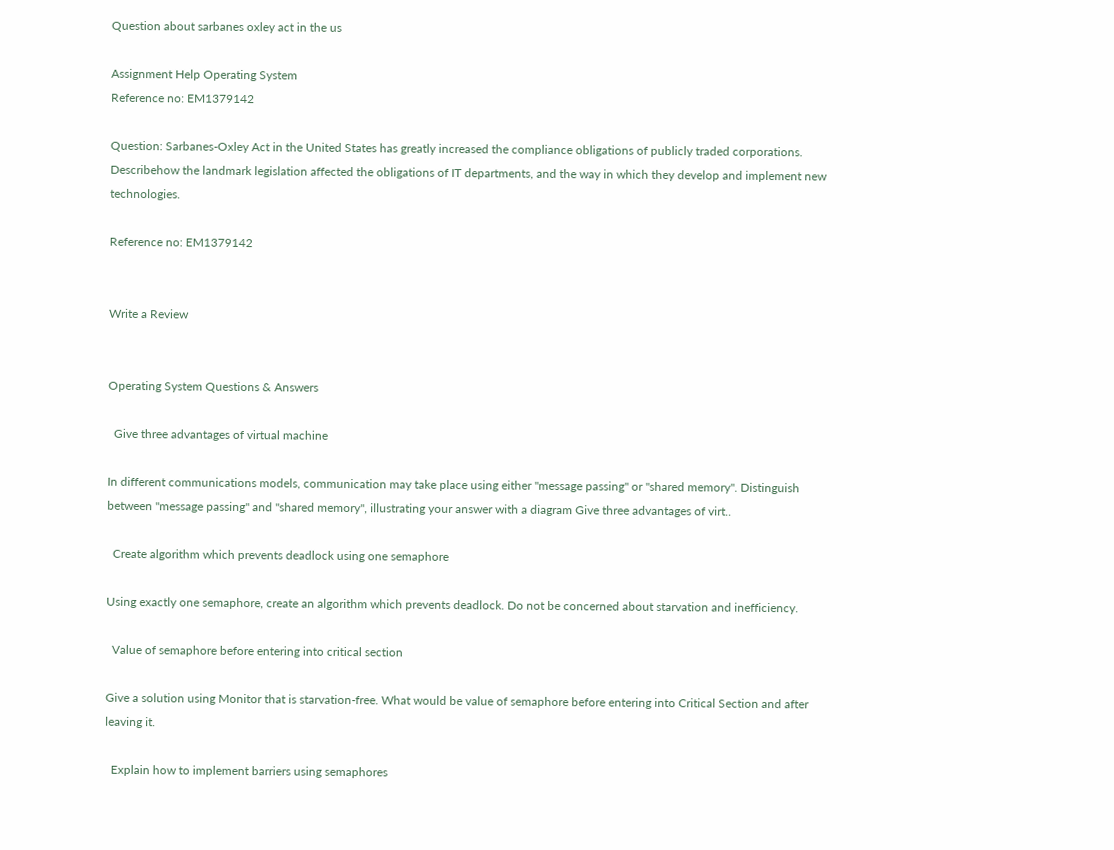Question about sarbanes oxley act in the us

Assignment Help Operating System
Reference no: EM1379142

Question: Sarbanes-Oxley Act in the United States has greatly increased the compliance obligations of publicly traded corporations. Describehow the landmark legislation affected the obligations of IT departments, and the way in which they develop and implement new technologies.

Reference no: EM1379142


Write a Review


Operating System Questions & Answers

  Give three advantages of virtual machine

In different communications models, communication may take place using either "message passing" or "shared memory". Distinguish between "message passing" and "shared memory", illustrating your answer with a diagram Give three advantages of virt..

  Create algorithm which prevents deadlock using one semaphore

Using exactly one semaphore, create an algorithm which prevents deadlock. Do not be concerned about starvation and inefficiency.

  Value of semaphore before entering into critical section

Give a solution using Monitor that is starvation-free. What would be value of semaphore before entering into Critical Section and after leaving it.

  Explain how to implement barriers using semaphores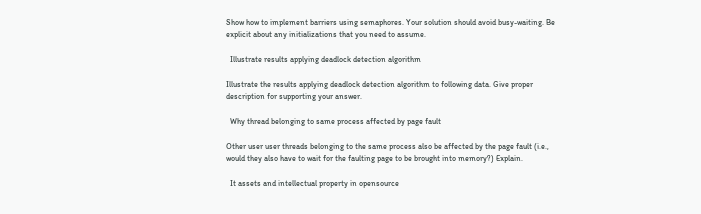Show how to implement barriers using semaphores. Your solution should avoid busy-waiting. Be explicit about any initializations that you need to assume.

  Illustrate results applying deadlock detection algorithm

Illustrate the results applying deadlock detection algorithm to following data. Give proper description for supporting your answer.

  Why thread belonging to same process affected by page fault

Other user user threads belonging to the same process also be affected by the page fault (i.e., would they also have to wait for the faulting page to be brought into memory?) Explain.

  It assets and intellectual property in opensource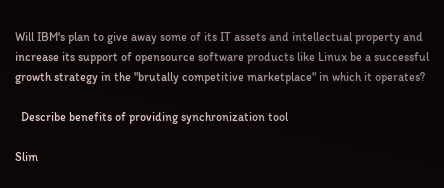Will IBM's plan to give away some of its IT assets and intellectual property and increase its support of opensource software products like Linux be a successful growth strategy in the "brutally competitive marketplace" in which it operates?

  Describe benefits of providing synchronization tool

Slim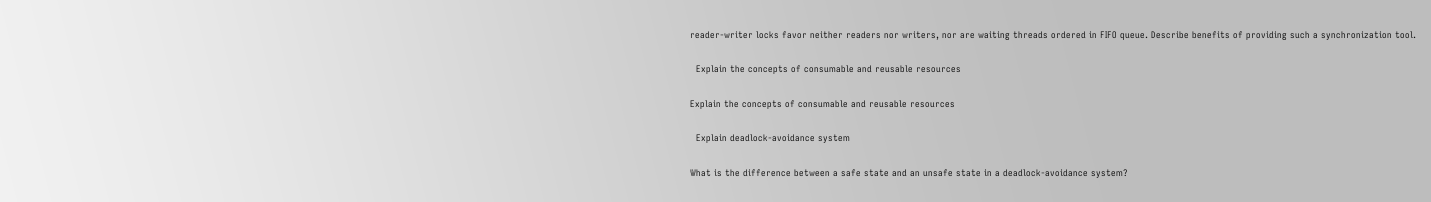reader-writer locks favor neither readers nor writers, nor are waiting threads ordered in FIFO queue. Describe benefits of providing such a synchronization tool.

  Explain the concepts of consumable and reusable resources

Explain the concepts of consumable and reusable resources

  Explain deadlock-avoidance system

What is the difference between a safe state and an unsafe state in a deadlock-avoidance system?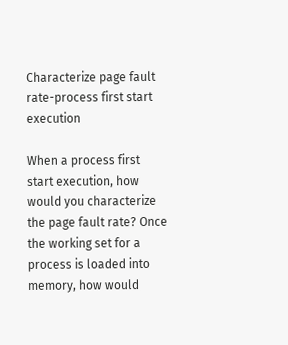Characterize page fault rate-process first start execution

When a process first start execution, how would you characterize the page fault rate? Once the working set for a process is loaded into memory, how would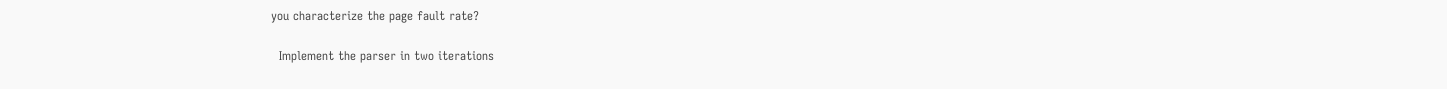you characterize the page fault rate?

  Implement the parser in two iterations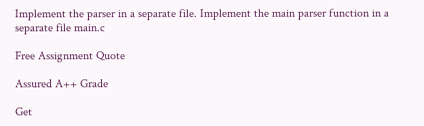Implement the parser in a separate file. Implement the main parser function in a separate file main.c

Free Assignment Quote

Assured A++ Grade

Get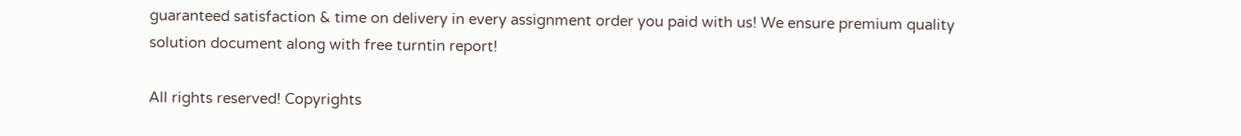guaranteed satisfaction & time on delivery in every assignment order you paid with us! We ensure premium quality solution document along with free turntin report!

All rights reserved! Copyrights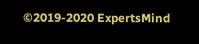©2019-2020 ExpertsMind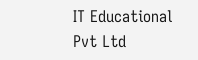IT Educational Pvt Ltd